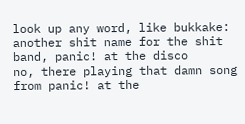look up any word, like bukkake:
another shit name for the shit band, panic! at the disco
no, there playing that damn song from panic! at the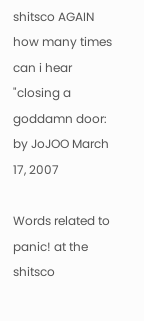shitsco AGAIN how many times can i hear "closing a goddamn door:
by JoJOO March 17, 2007

Words related to panic! at the shitsco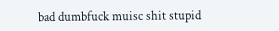bad dumbfuck muisc shit stupid